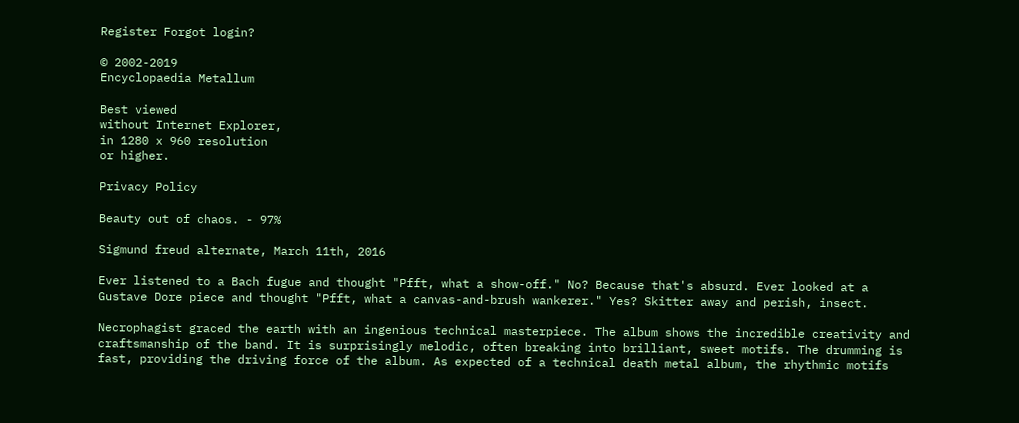Register Forgot login?

© 2002-2019
Encyclopaedia Metallum

Best viewed
without Internet Explorer,
in 1280 x 960 resolution
or higher.

Privacy Policy

Beauty out of chaos. - 97%

Sigmund freud alternate, March 11th, 2016

Ever listened to a Bach fugue and thought "Pfft, what a show-off." No? Because that's absurd. Ever looked at a Gustave Dore piece and thought "Pfft, what a canvas-and-brush wankerer." Yes? Skitter away and perish, insect.

Necrophagist graced the earth with an ingenious technical masterpiece. The album shows the incredible creativity and craftsmanship of the band. It is surprisingly melodic, often breaking into brilliant, sweet motifs. The drumming is fast, providing the driving force of the album. As expected of a technical death metal album, the rhythmic motifs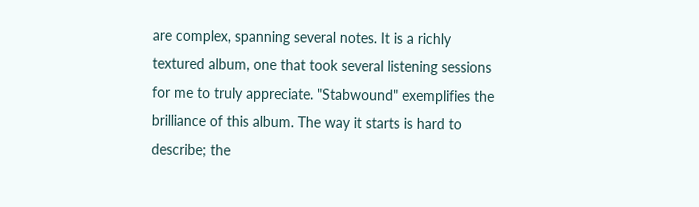are complex, spanning several notes. It is a richly textured album, one that took several listening sessions for me to truly appreciate. "Stabwound" exemplifies the brilliance of this album. The way it starts is hard to describe; the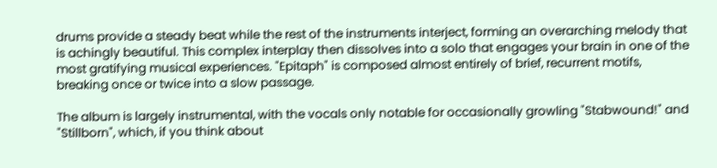drums provide a steady beat while the rest of the instruments interject, forming an overarching melody that is achingly beautiful. This complex interplay then dissolves into a solo that engages your brain in one of the most gratifying musical experiences. "Epitaph" is composed almost entirely of brief, recurrent motifs, breaking once or twice into a slow passage.

The album is largely instrumental, with the vocals only notable for occasionally growling "Stabwound!" and "Stillborn", which, if you think about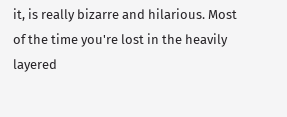it, is really bizarre and hilarious. Most of the time you're lost in the heavily layered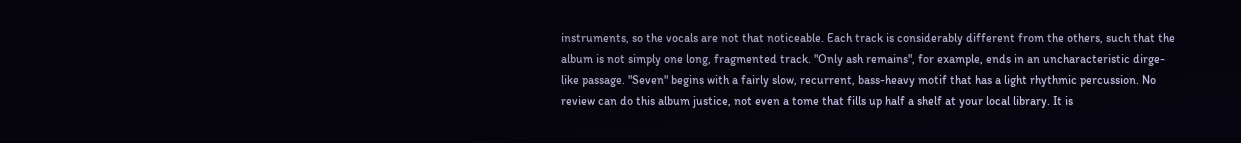instruments, so the vocals are not that noticeable. Each track is considerably different from the others, such that the album is not simply one long, fragmented track. "Only ash remains", for example, ends in an uncharacteristic dirge-like passage. "Seven" begins with a fairly slow, recurrent, bass-heavy motif that has a light rhythmic percussion. No review can do this album justice, not even a tome that fills up half a shelf at your local library. It is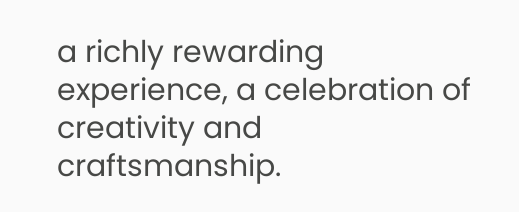a richly rewarding experience, a celebration of creativity and craftsmanship.